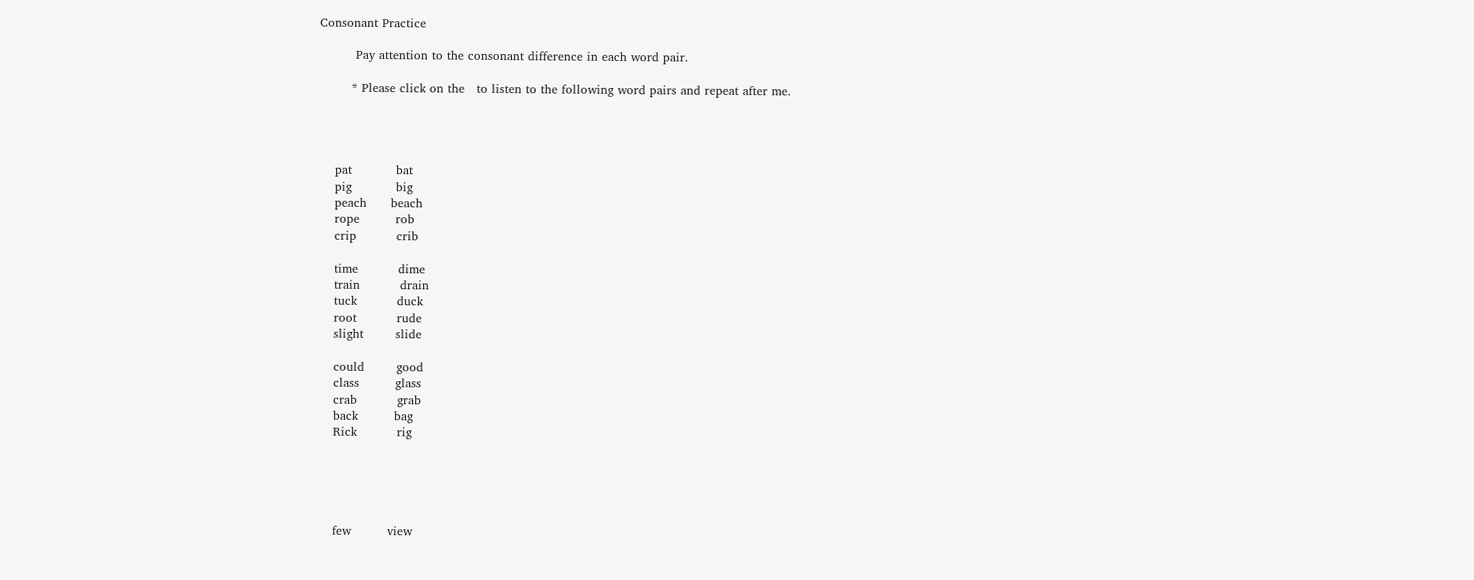Consonant Practice

         Pay attention to the consonant difference in each word pair.

        * Please click on the   to listen to the following word pairs and repeat after me.




    pat           bat
    pig           big
    peach      beach
    rope         rob
    crip          crib

    time          dime
    train          drain
    tuck          duck
    root          rude
    slight        slide

    could        good
    class         glass
    crab          grab
    back         bag
    Rick          rig





    few         view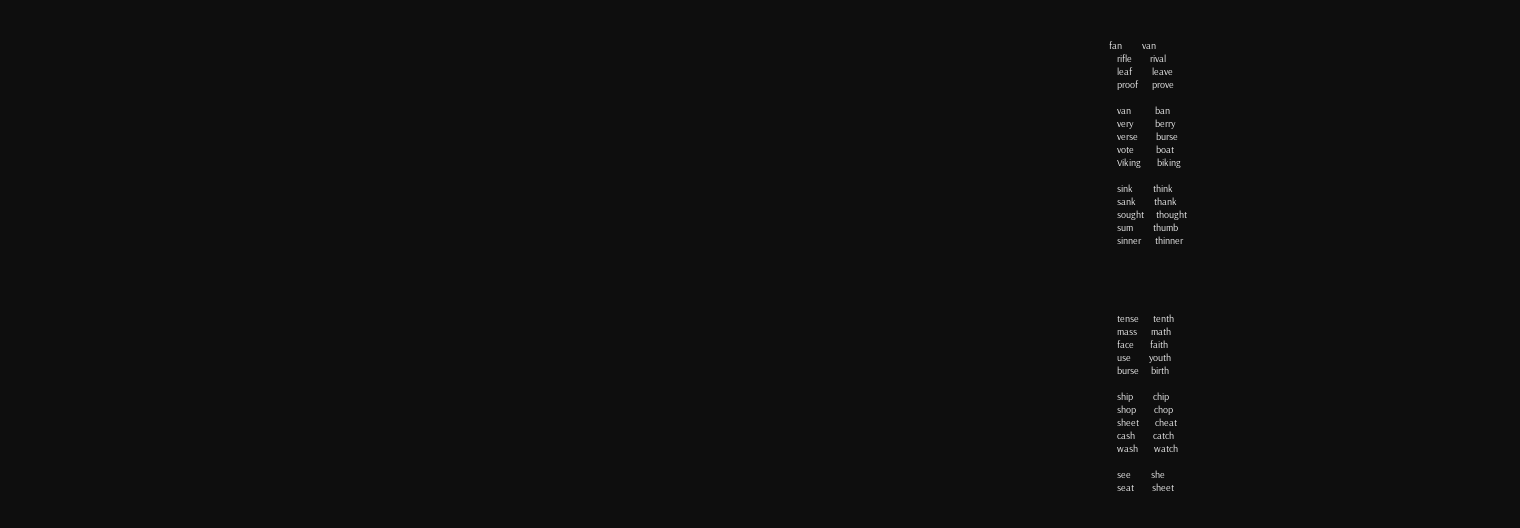fan          van
    rifle         rival
    leaf          leave
    proof       prove

    van            ban
    very           berry
    verse         burse
    vote           boat
    Viking        biking

    sink          think
    sank         thank
    sought      thought
    sum          thumb
    sinner       thinner





    tense       tenth
    mass       math
    face        faith
    use         youth
    burse      birth

    ship          chip
    shop         chop
    sheet        cheat
    cash         catch
    wash        watch

    see          she
    seat         sheet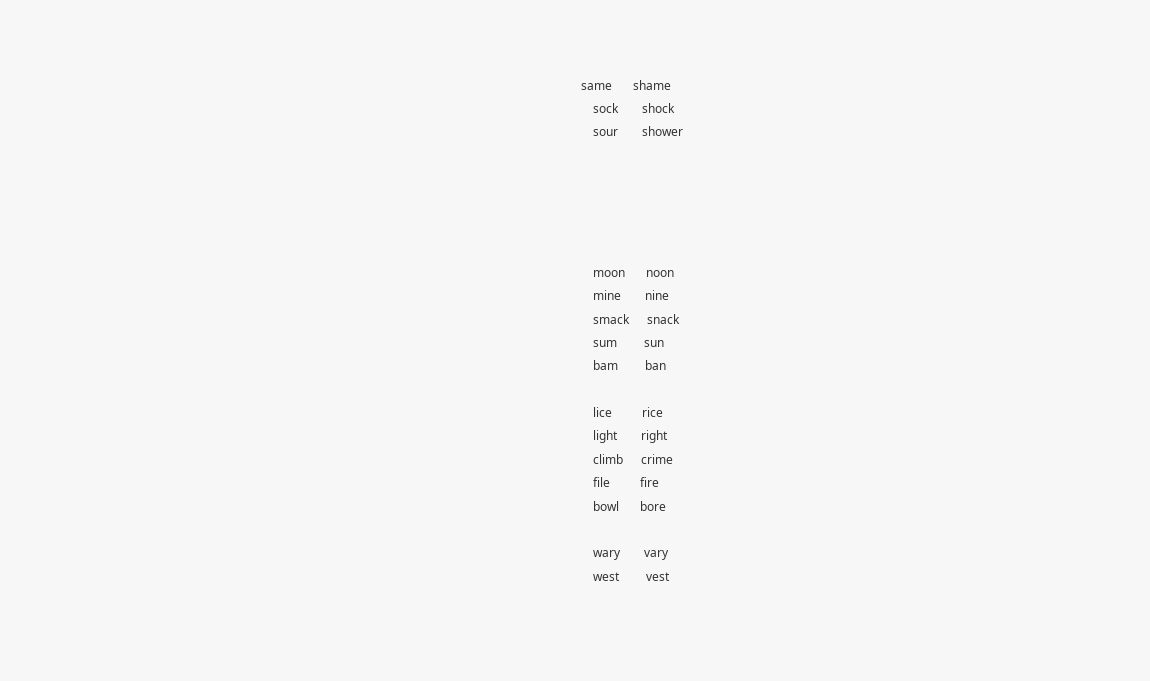same       shame
    sock        shock
    sour        shower





    moon       noon
    mine        nine
    smack      snack
    sum         sun
    bam         ban

    lice          rice
    light        right
    climb      crime
    file          fire
    bowl       bore

    wary        vary
    west         vest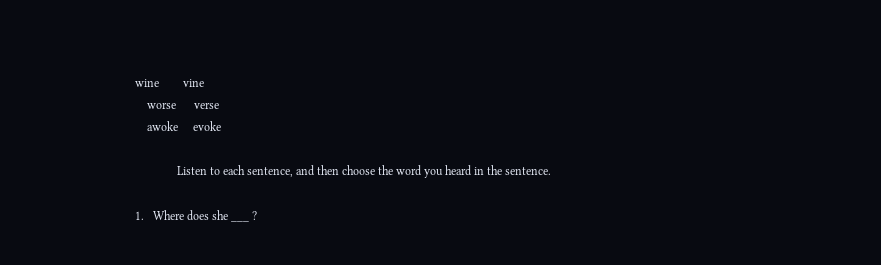wine        vine
    worse      verse
    awoke     evoke

              Listen to each sentence, and then choose the word you heard in the sentence.

1.   Where does she ___ ?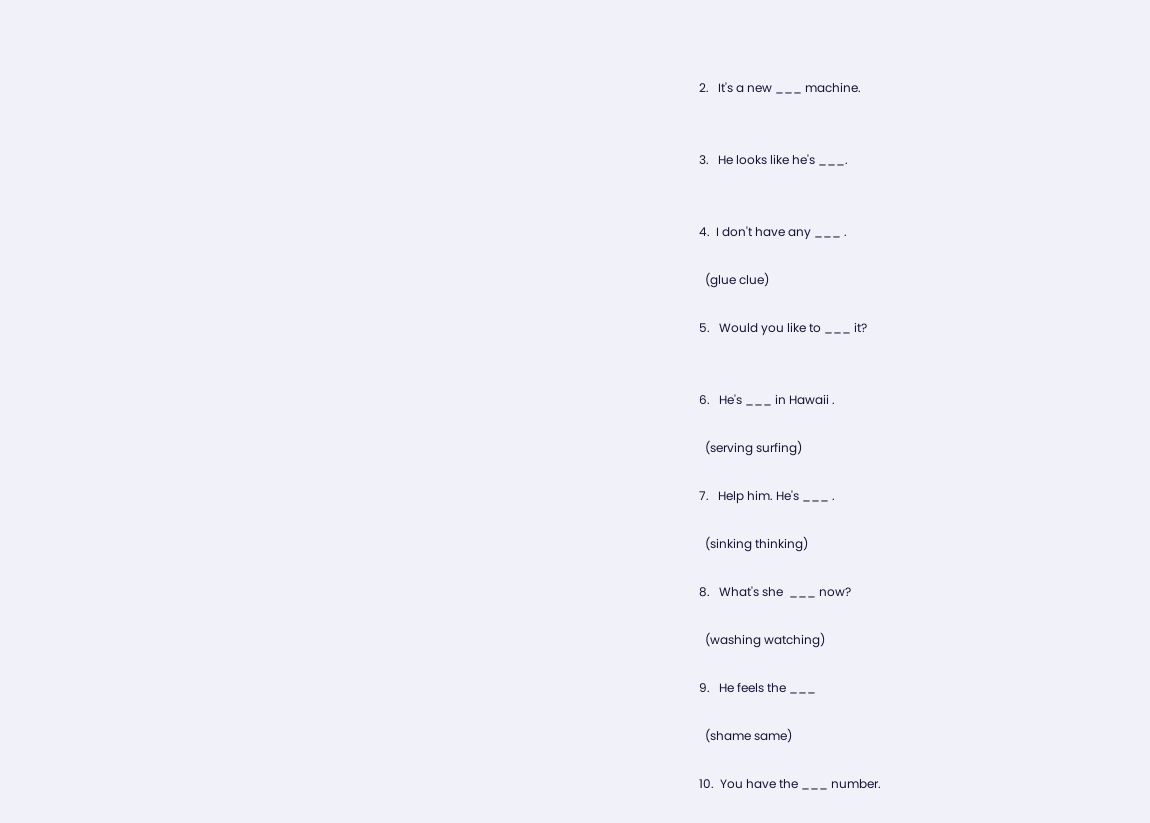2.   It's a new ___ machine.


3.   He looks like he's ___.


4.  I don't have any ___ .

  (glue clue)

5.   Would you like to ___ it?


6.   He's ___ in Hawaii .

  (serving surfing)

7.   Help him. He's ___ .

  (sinking thinking)

8.   What's she  ___ now?

  (washing watching)

9.   He feels the ___

  (shame same)

10.  You have the ___ number.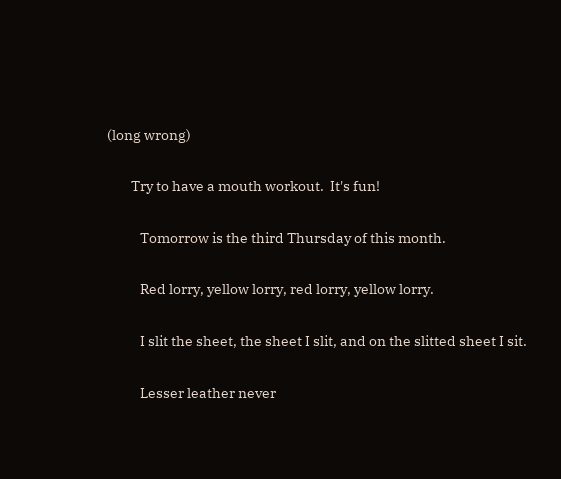(long wrong)

        Try to have a mouth workout.  It's fun!

           Tomorrow is the third Thursday of this month.

           Red lorry, yellow lorry, red lorry, yellow lorry.

           I slit the sheet, the sheet I slit, and on the slitted sheet I sit.

           Lesser leather never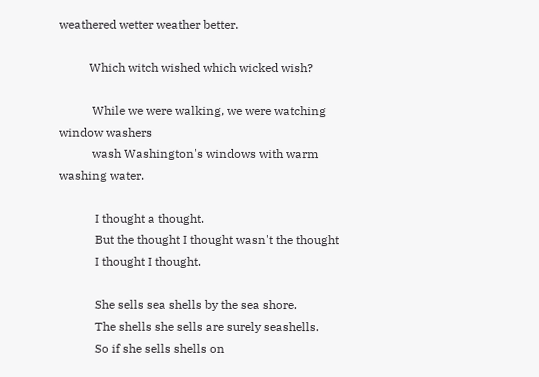weathered wetter weather better.

          Which witch wished which wicked wish?

           While we were walking, we were watching window washers
           wash Washington's windows with warm washing water.

            I thought a thought.
            But the thought I thought wasn't the thought
            I thought I thought.

            She sells sea shells by the sea shore.
            The shells she sells are surely seashells.
            So if she sells shells on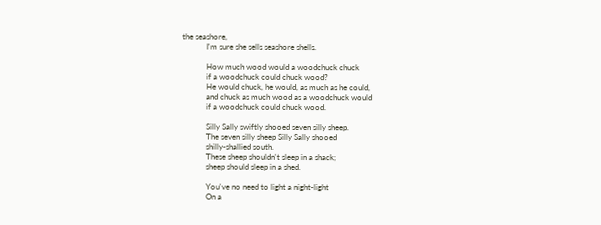the seashore,
            I'm sure she sells seashore shells.

            How much wood would a woodchuck chuck
            if a woodchuck could chuck wood?
            He would chuck, he would, as much as he could,
            and chuck as much wood as a woodchuck would
            if a woodchuck could chuck wood.

            Silly Sally swiftly shooed seven silly sheep.
            The seven silly sheep Silly Sally shooed
            shilly-shallied south.
            These sheep shouldn't sleep in a shack;
            sheep should sleep in a shed.

            You've no need to light a night-light
            On a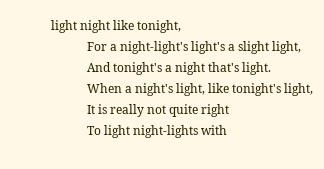light night like tonight,
            For a night-light's light's a slight light,
            And tonight's a night that's light.
            When a night's light, like tonight's light,
            It is really not quite right
            To light night-lights with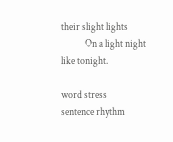their slight lights
            On a light night like tonight.

word stress
sentence rhythm